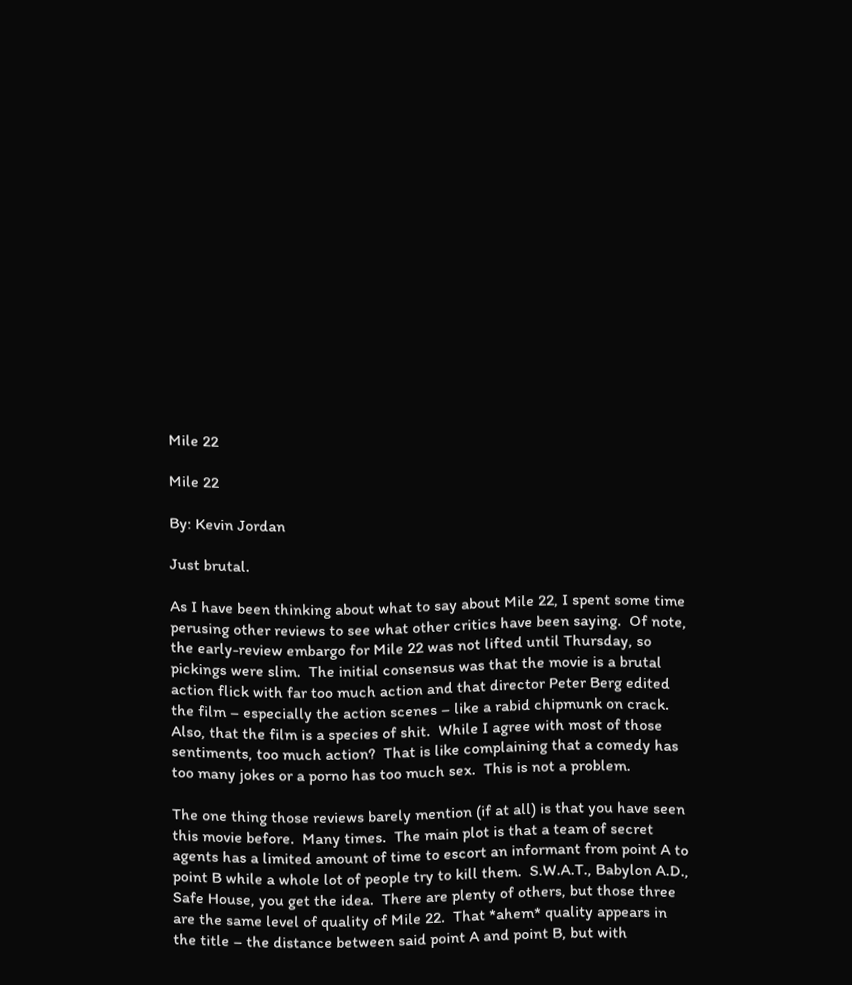Mile 22

Mile 22

By: Kevin Jordan

Just brutal.

As I have been thinking about what to say about Mile 22, I spent some time perusing other reviews to see what other critics have been saying.  Of note, the early-review embargo for Mile 22 was not lifted until Thursday, so pickings were slim.  The initial consensus was that the movie is a brutal action flick with far too much action and that director Peter Berg edited the film – especially the action scenes – like a rabid chipmunk on crack.  Also, that the film is a species of shit.  While I agree with most of those sentiments, too much action?  That is like complaining that a comedy has too many jokes or a porno has too much sex.  This is not a problem.

The one thing those reviews barely mention (if at all) is that you have seen this movie before.  Many times.  The main plot is that a team of secret agents has a limited amount of time to escort an informant from point A to point B while a whole lot of people try to kill them.  S.W.A.T., Babylon A.D., Safe House, you get the idea.  There are plenty of others, but those three are the same level of quality of Mile 22.  That *ahem* quality appears in the title – the distance between said point A and point B, but with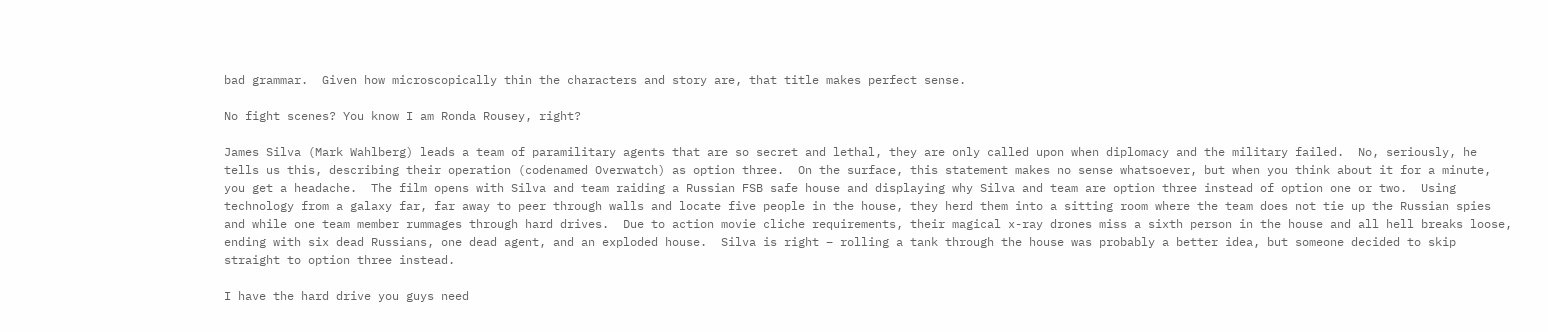bad grammar.  Given how microscopically thin the characters and story are, that title makes perfect sense.

No fight scenes? You know I am Ronda Rousey, right?

James Silva (Mark Wahlberg) leads a team of paramilitary agents that are so secret and lethal, they are only called upon when diplomacy and the military failed.  No, seriously, he tells us this, describing their operation (codenamed Overwatch) as option three.  On the surface, this statement makes no sense whatsoever, but when you think about it for a minute, you get a headache.  The film opens with Silva and team raiding a Russian FSB safe house and displaying why Silva and team are option three instead of option one or two.  Using technology from a galaxy far, far away to peer through walls and locate five people in the house, they herd them into a sitting room where the team does not tie up the Russian spies and while one team member rummages through hard drives.  Due to action movie cliche requirements, their magical x-ray drones miss a sixth person in the house and all hell breaks loose, ending with six dead Russians, one dead agent, and an exploded house.  Silva is right – rolling a tank through the house was probably a better idea, but someone decided to skip straight to option three instead.

I have the hard drive you guys need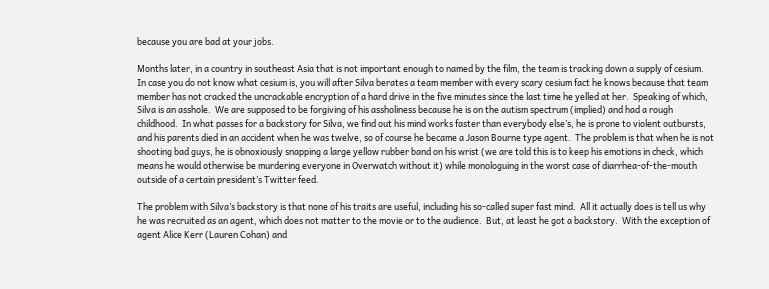because you are bad at your jobs.

Months later, in a country in southeast Asia that is not important enough to named by the film, the team is tracking down a supply of cesium.  In case you do not know what cesium is, you will after Silva berates a team member with every scary cesium fact he knows because that team member has not cracked the uncrackable encryption of a hard drive in the five minutes since the last time he yelled at her.  Speaking of which, Silva is an asshole.  We are supposed to be forgiving of his assholiness because he is on the autism spectrum (implied) and had a rough childhood.  In what passes for a backstory for Silva, we find out his mind works faster than everybody else’s, he is prone to violent outbursts, and his parents died in an accident when he was twelve, so of course he became a Jason Bourne type agent.  The problem is that when he is not shooting bad guys, he is obnoxiously snapping a large yellow rubber band on his wrist (we are told this is to keep his emotions in check, which means he would otherwise be murdering everyone in Overwatch without it) while monologuing in the worst case of diarrhea-of-the-mouth outside of a certain president’s Twitter feed.

The problem with Silva’s backstory is that none of his traits are useful, including his so-called super fast mind.  All it actually does is tell us why he was recruited as an agent, which does not matter to the movie or to the audience.  But, at least he got a backstory.  With the exception of agent Alice Kerr (Lauren Cohan) and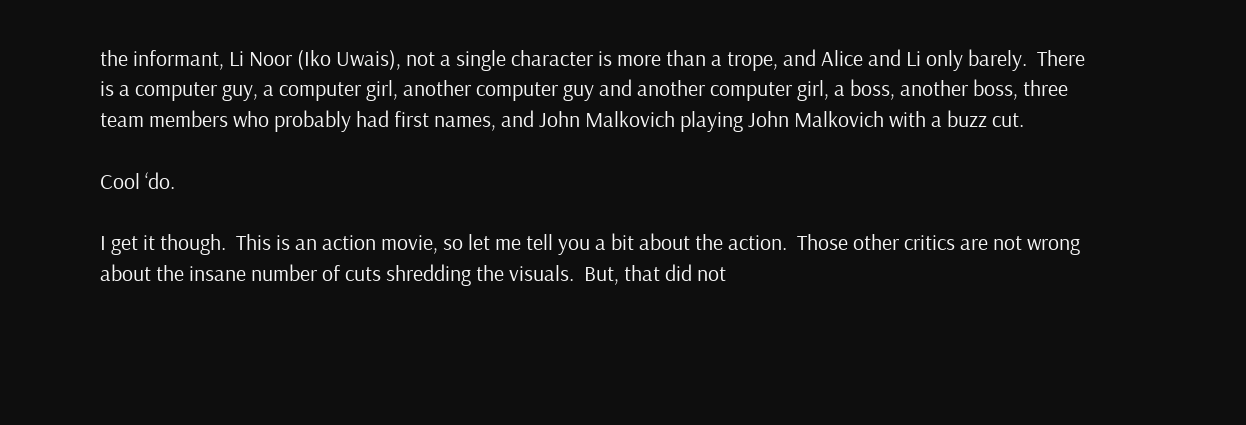the informant, Li Noor (Iko Uwais), not a single character is more than a trope, and Alice and Li only barely.  There is a computer guy, a computer girl, another computer guy and another computer girl, a boss, another boss, three team members who probably had first names, and John Malkovich playing John Malkovich with a buzz cut.

Cool ‘do.

I get it though.  This is an action movie, so let me tell you a bit about the action.  Those other critics are not wrong about the insane number of cuts shredding the visuals.  But, that did not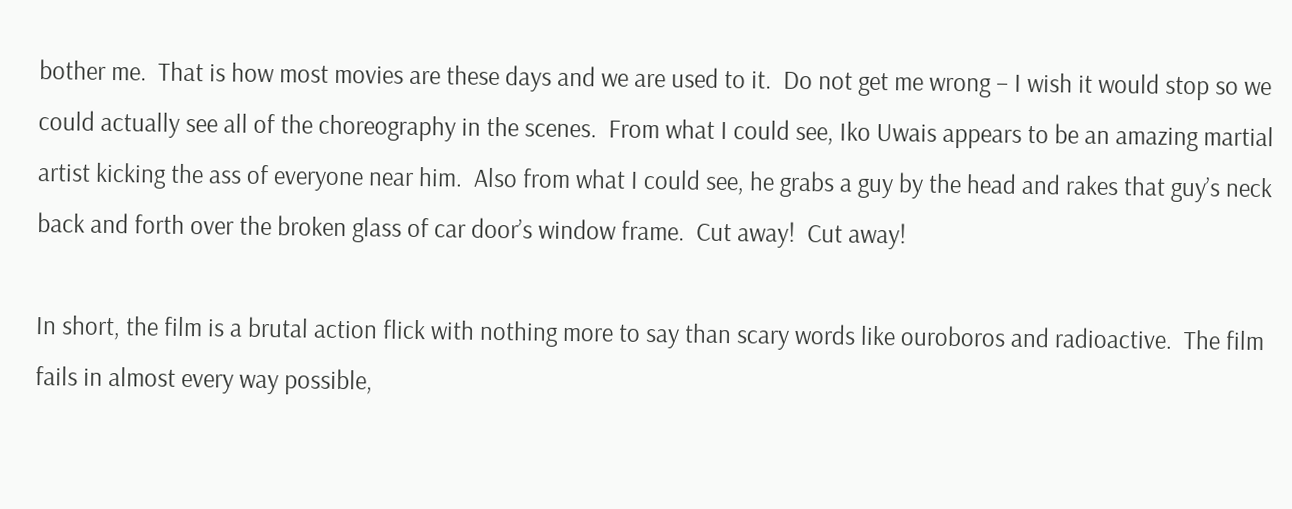bother me.  That is how most movies are these days and we are used to it.  Do not get me wrong – I wish it would stop so we could actually see all of the choreography in the scenes.  From what I could see, Iko Uwais appears to be an amazing martial artist kicking the ass of everyone near him.  Also from what I could see, he grabs a guy by the head and rakes that guy’s neck back and forth over the broken glass of car door’s window frame.  Cut away!  Cut away!

In short, the film is a brutal action flick with nothing more to say than scary words like ouroboros and radioactive.  The film fails in almost every way possible,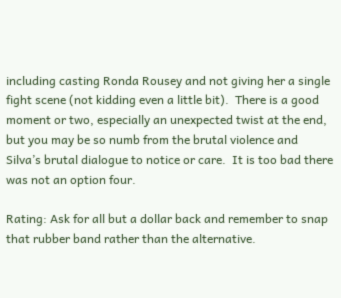including casting Ronda Rousey and not giving her a single fight scene (not kidding even a little bit).  There is a good moment or two, especially an unexpected twist at the end, but you may be so numb from the brutal violence and Silva’s brutal dialogue to notice or care.  It is too bad there was not an option four.

Rating: Ask for all but a dollar back and remember to snap that rubber band rather than the alternative.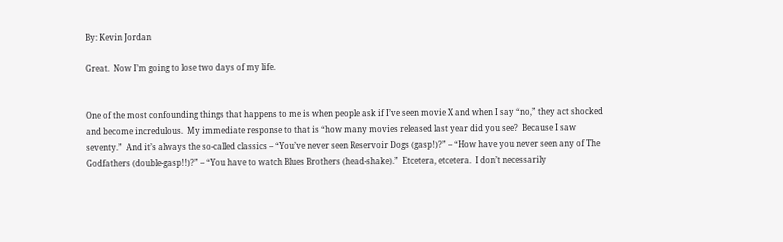By: Kevin Jordan

Great.  Now I’m going to lose two days of my life.


One of the most confounding things that happens to me is when people ask if I’ve seen movie X and when I say “no,” they act shocked and become incredulous.  My immediate response to that is “how many movies released last year did you see?  Because I saw seventy.”  And it’s always the so-called classics – “You’ve never seen Reservoir Dogs (gasp!)?” – “How have you never seen any of The Godfathers (double-gasp!!)?” – “You have to watch Blues Brothers (head-shake).”  Etcetera, etcetera.  I don’t necessarily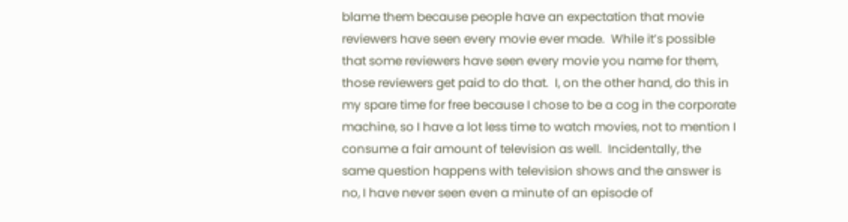blame them because people have an expectation that movie reviewers have seen every movie ever made.  While it’s possible that some reviewers have seen every movie you name for them, those reviewers get paid to do that.  I, on the other hand, do this in my spare time for free because I chose to be a cog in the corporate machine, so I have a lot less time to watch movies, not to mention I consume a fair amount of television as well.  Incidentally, the same question happens with television shows and the answer is no, I have never seen even a minute of an episode of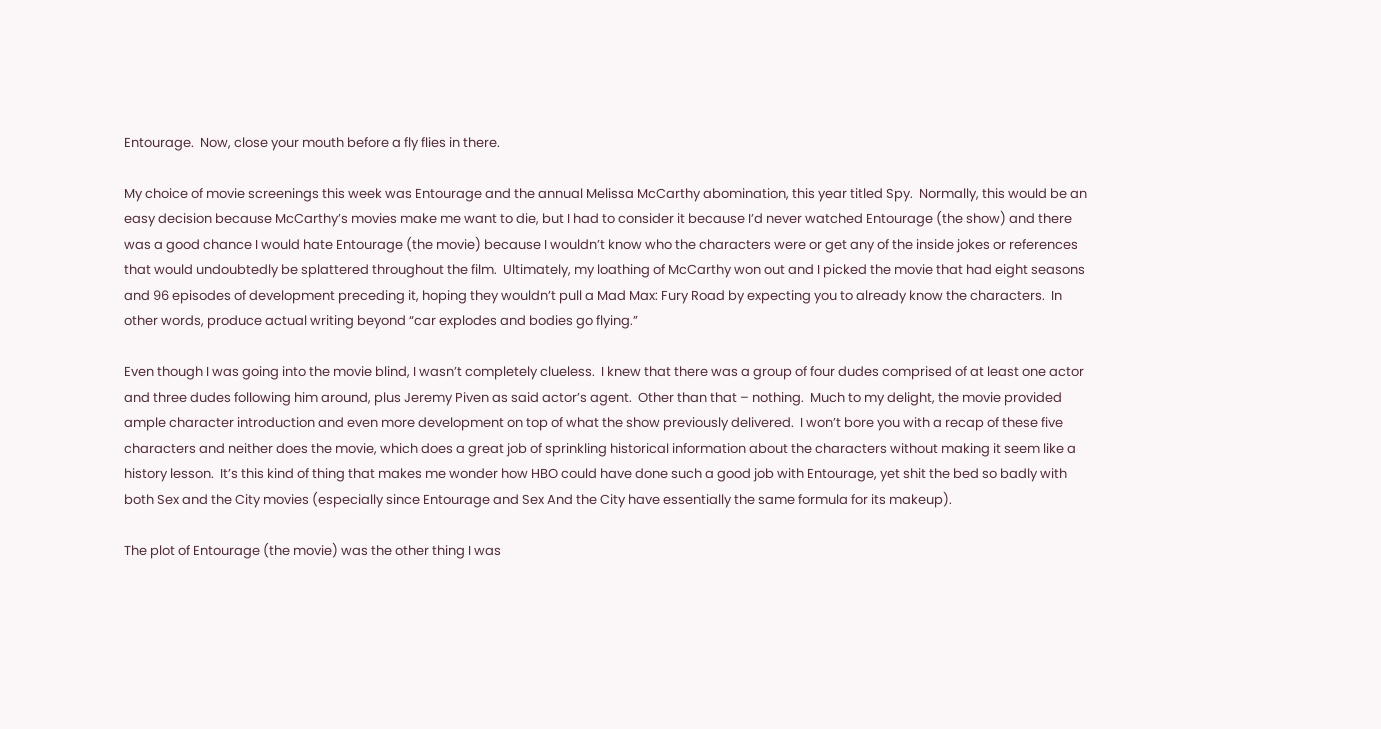Entourage.  Now, close your mouth before a fly flies in there.

My choice of movie screenings this week was Entourage and the annual Melissa McCarthy abomination, this year titled Spy.  Normally, this would be an easy decision because McCarthy’s movies make me want to die, but I had to consider it because I’d never watched Entourage (the show) and there was a good chance I would hate Entourage (the movie) because I wouldn’t know who the characters were or get any of the inside jokes or references that would undoubtedly be splattered throughout the film.  Ultimately, my loathing of McCarthy won out and I picked the movie that had eight seasons and 96 episodes of development preceding it, hoping they wouldn’t pull a Mad Max: Fury Road by expecting you to already know the characters.  In other words, produce actual writing beyond “car explodes and bodies go flying.”

Even though I was going into the movie blind, I wasn’t completely clueless.  I knew that there was a group of four dudes comprised of at least one actor and three dudes following him around, plus Jeremy Piven as said actor’s agent.  Other than that – nothing.  Much to my delight, the movie provided ample character introduction and even more development on top of what the show previously delivered.  I won’t bore you with a recap of these five characters and neither does the movie, which does a great job of sprinkling historical information about the characters without making it seem like a history lesson.  It’s this kind of thing that makes me wonder how HBO could have done such a good job with Entourage, yet shit the bed so badly with both Sex and the City movies (especially since Entourage and Sex And the City have essentially the same formula for its makeup).

The plot of Entourage (the movie) was the other thing I was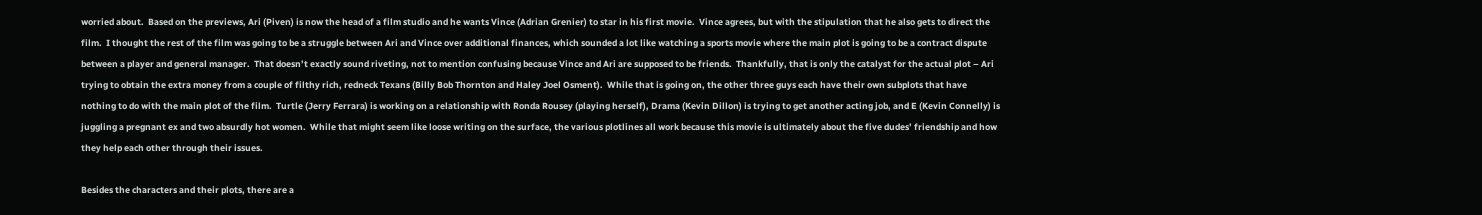worried about.  Based on the previews, Ari (Piven) is now the head of a film studio and he wants Vince (Adrian Grenier) to star in his first movie.  Vince agrees, but with the stipulation that he also gets to direct the film.  I thought the rest of the film was going to be a struggle between Ari and Vince over additional finances, which sounded a lot like watching a sports movie where the main plot is going to be a contract dispute between a player and general manager.  That doesn’t exactly sound riveting, not to mention confusing because Vince and Ari are supposed to be friends.  Thankfully, that is only the catalyst for the actual plot – Ari trying to obtain the extra money from a couple of filthy rich, redneck Texans (Billy Bob Thornton and Haley Joel Osment).  While that is going on, the other three guys each have their own subplots that have nothing to do with the main plot of the film.  Turtle (Jerry Ferrara) is working on a relationship with Ronda Rousey (playing herself), Drama (Kevin Dillon) is trying to get another acting job, and E (Kevin Connelly) is juggling a pregnant ex and two absurdly hot women.  While that might seem like loose writing on the surface, the various plotlines all work because this movie is ultimately about the five dudes’ friendship and how they help each other through their issues.

Besides the characters and their plots, there are a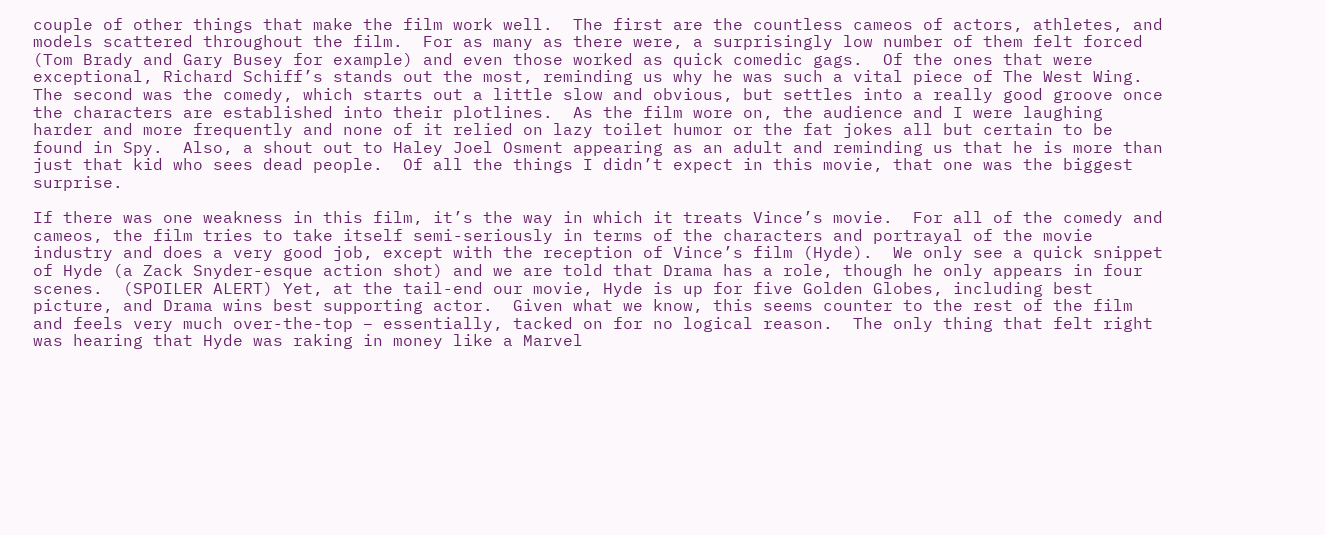couple of other things that make the film work well.  The first are the countless cameos of actors, athletes, and models scattered throughout the film.  For as many as there were, a surprisingly low number of them felt forced (Tom Brady and Gary Busey for example) and even those worked as quick comedic gags.  Of the ones that were exceptional, Richard Schiff’s stands out the most, reminding us why he was such a vital piece of The West Wing.  The second was the comedy, which starts out a little slow and obvious, but settles into a really good groove once the characters are established into their plotlines.  As the film wore on, the audience and I were laughing harder and more frequently and none of it relied on lazy toilet humor or the fat jokes all but certain to be found in Spy.  Also, a shout out to Haley Joel Osment appearing as an adult and reminding us that he is more than just that kid who sees dead people.  Of all the things I didn’t expect in this movie, that one was the biggest surprise.

If there was one weakness in this film, it’s the way in which it treats Vince’s movie.  For all of the comedy and cameos, the film tries to take itself semi-seriously in terms of the characters and portrayal of the movie industry and does a very good job, except with the reception of Vince’s film (Hyde).  We only see a quick snippet of Hyde (a Zack Snyder-esque action shot) and we are told that Drama has a role, though he only appears in four scenes.  (SPOILER ALERT) Yet, at the tail-end our movie, Hyde is up for five Golden Globes, including best picture, and Drama wins best supporting actor.  Given what we know, this seems counter to the rest of the film and feels very much over-the-top – essentially, tacked on for no logical reason.  The only thing that felt right was hearing that Hyde was raking in money like a Marvel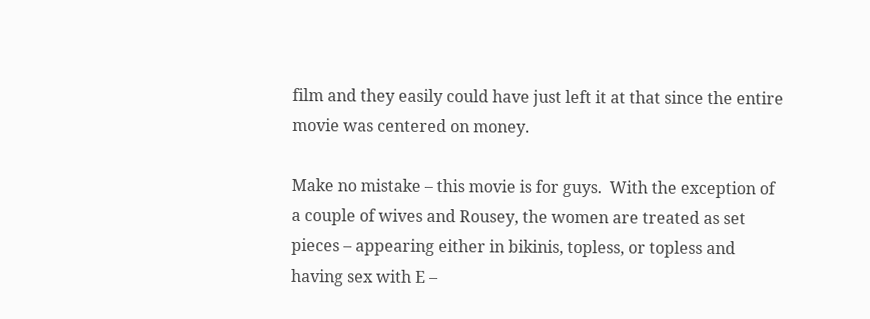film and they easily could have just left it at that since the entire movie was centered on money.

Make no mistake – this movie is for guys.  With the exception of a couple of wives and Rousey, the women are treated as set pieces – appearing either in bikinis, topless, or topless and having sex with E –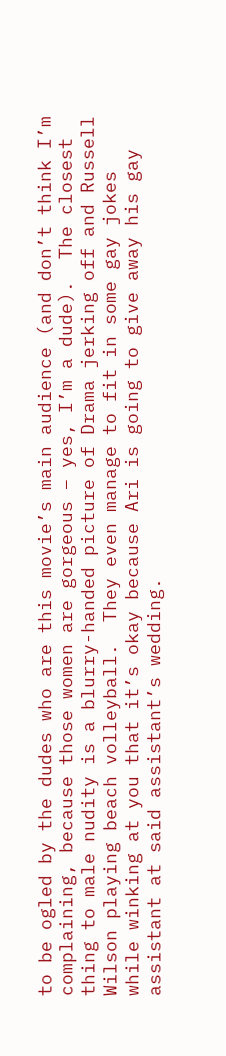to be ogled by the dudes who are this movie’s main audience (and don’t think I’m complaining, because those women are gorgeous – yes, I’m a dude).  The closest thing to male nudity is a blurry-handed picture of Drama jerking off and Russell Wilson playing beach volleyball.  They even manage to fit in some gay jokes while winking at you that it’s okay because Ari is going to give away his gay assistant at said assistant’s wedding.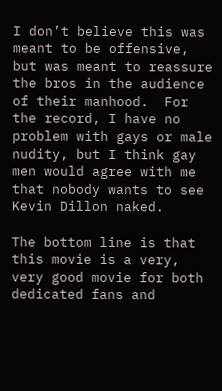I don’t believe this was meant to be offensive, but was meant to reassure the bros in the audience of their manhood.  For the record, I have no problem with gays or male nudity, but I think gay men would agree with me that nobody wants to see Kevin Dillon naked.

The bottom line is that this movie is a very, very good movie for both dedicated fans and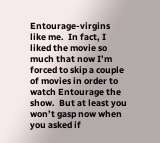Entourage-virgins like me.  In fact, I liked the movie so much that now I’m forced to skip a couple of movies in order to watch Entourage the show.  But at least you won’t gasp now when you asked if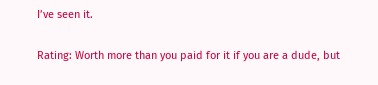I’ve seen it.

Rating: Worth more than you paid for it if you are a dude, but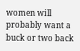women will probably want a buck or two back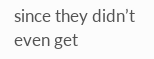since they didn’t even get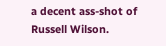a decent ass-shot of Russell Wilson.